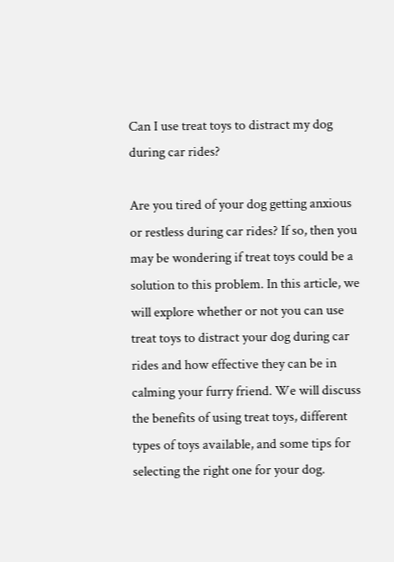Can I use treat toys to distract my dog during car rides?

Are you tired of your dog getting anxious or restless during car rides? If so, then you may be wondering if treat toys could be a solution to this problem. In this article, we will explore whether or not you can use treat toys to distract your dog during car rides and how effective they can be in calming your furry friend. We will discuss the benefits of using treat toys, different types of toys available, and some tips for selecting the right one for your dog.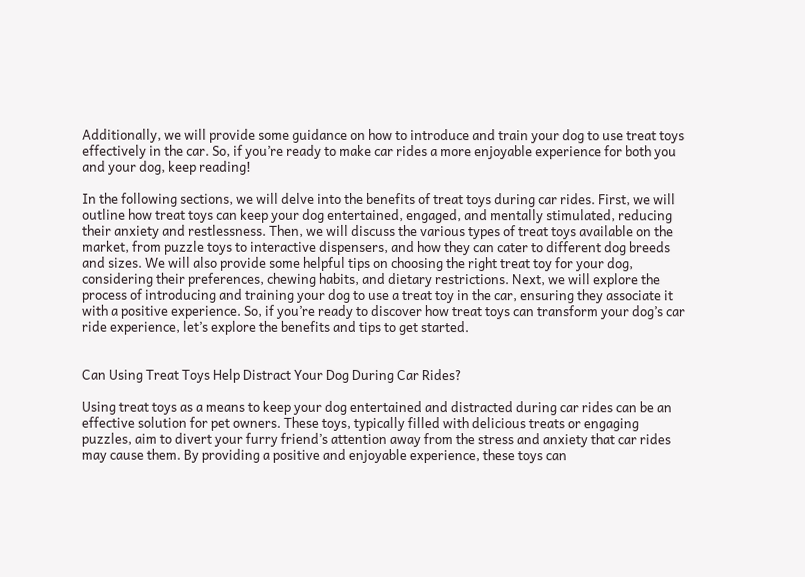Additionally, we will provide some guidance on how to introduce and train your dog to use treat toys effectively in the car. So, if you’re ready to make car rides a more enjoyable experience for both you and your dog, keep reading!

In the following sections, we will delve into the benefits of treat toys during car rides. First, we will outline how treat toys can keep your dog entertained, engaged, and mentally stimulated, reducing their anxiety and restlessness. Then, we will discuss the various types of treat toys available on the market, from puzzle toys to interactive dispensers, and how they can cater to different dog breeds and sizes. We will also provide some helpful tips on choosing the right treat toy for your dog, considering their preferences, chewing habits, and dietary restrictions. Next, we will explore the process of introducing and training your dog to use a treat toy in the car, ensuring they associate it with a positive experience. So, if you’re ready to discover how treat toys can transform your dog’s car ride experience, let’s explore the benefits and tips to get started.


Can Using Treat Toys Help Distract Your Dog During Car Rides?

Using treat toys as a means to keep your dog entertained and distracted during car rides can be an effective solution for pet owners. These toys, typically filled with delicious treats or engaging puzzles, aim to divert your furry friend’s attention away from the stress and anxiety that car rides may cause them. By providing a positive and enjoyable experience, these toys can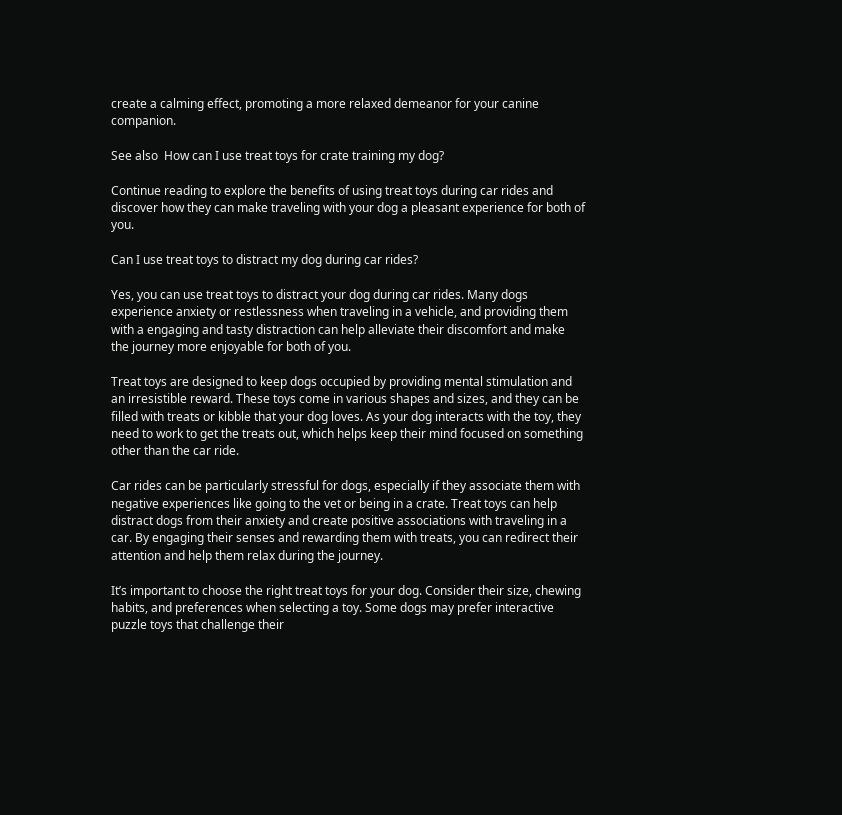create a calming effect, promoting a more relaxed demeanor for your canine companion.

See also  How can I use treat toys for crate training my dog?

Continue reading to explore the benefits of using treat toys during car rides and discover how they can make traveling with your dog a pleasant experience for both of you.

Can I use treat toys to distract my dog during car rides?

Yes, you can use treat toys to distract your dog during car rides. Many dogs experience anxiety or restlessness when traveling in a vehicle, and providing them with a engaging and tasty distraction can help alleviate their discomfort and make the journey more enjoyable for both of you.

Treat toys are designed to keep dogs occupied by providing mental stimulation and an irresistible reward. These toys come in various shapes and sizes, and they can be filled with treats or kibble that your dog loves. As your dog interacts with the toy, they need to work to get the treats out, which helps keep their mind focused on something other than the car ride.

Car rides can be particularly stressful for dogs, especially if they associate them with negative experiences like going to the vet or being in a crate. Treat toys can help distract dogs from their anxiety and create positive associations with traveling in a car. By engaging their senses and rewarding them with treats, you can redirect their attention and help them relax during the journey.

It’s important to choose the right treat toys for your dog. Consider their size, chewing habits, and preferences when selecting a toy. Some dogs may prefer interactive puzzle toys that challenge their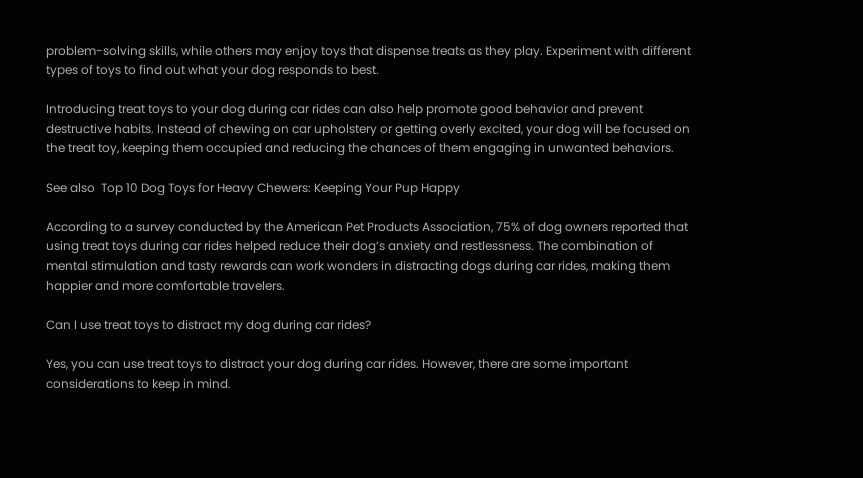problem-solving skills, while others may enjoy toys that dispense treats as they play. Experiment with different types of toys to find out what your dog responds to best.

Introducing treat toys to your dog during car rides can also help promote good behavior and prevent destructive habits. Instead of chewing on car upholstery or getting overly excited, your dog will be focused on the treat toy, keeping them occupied and reducing the chances of them engaging in unwanted behaviors.

See also  Top 10 Dog Toys for Heavy Chewers: Keeping Your Pup Happy

According to a survey conducted by the American Pet Products Association, 75% of dog owners reported that using treat toys during car rides helped reduce their dog’s anxiety and restlessness. The combination of mental stimulation and tasty rewards can work wonders in distracting dogs during car rides, making them happier and more comfortable travelers.

Can I use treat toys to distract my dog during car rides?

Yes, you can use treat toys to distract your dog during car rides. However, there are some important considerations to keep in mind.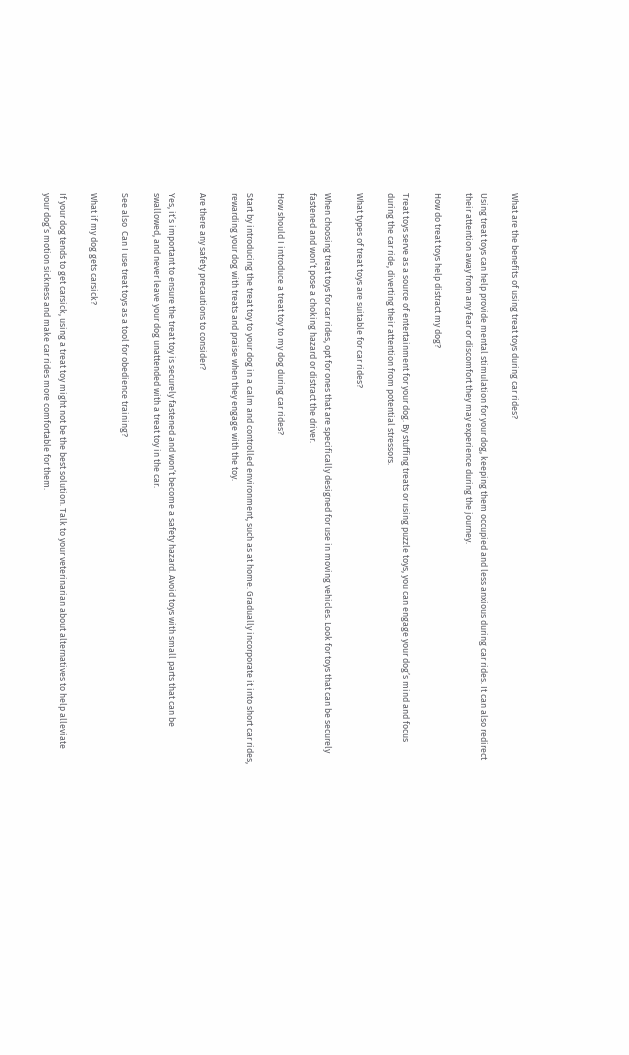What are the benefits of using treat toys during car rides?

Using treat toys can help provide mental stimulation for your dog, keeping them occupied and less anxious during car rides. It can also redirect their attention away from any fear or discomfort they may experience during the journey.

How do treat toys help distract my dog?

Treat toys serve as a source of entertainment for your dog. By stuffing treats or using puzzle toys, you can engage your dog’s mind and focus during the car ride, diverting their attention from potential stressors.

What types of treat toys are suitable for car rides?

When choosing treat toys for car rides, opt for ones that are specifically designed for use in moving vehicles. Look for toys that can be securely fastened and won’t pose a choking hazard or distract the driver.

How should I introduce a treat toy to my dog during car rides?

Start by introducing the treat toy to your dog in a calm and controlled environment, such as at home. Gradually incorporate it into short car rides, rewarding your dog with treats and praise when they engage with the toy.

Are there any safety precautions to consider?

Yes, it’s important to ensure the treat toy is securely fastened and won’t become a safety hazard. Avoid toys with small parts that can be swallowed, and never leave your dog unattended with a treat toy in the car.

See also  Can I use treat toys as a tool for obedience training?

What if my dog gets carsick?

If your dog tends to get carsick, using a treat toy might not be the best solution. Talk to your veterinarian about alternatives to help alleviate your dog’s motion sickness and make car rides more comfortable for them.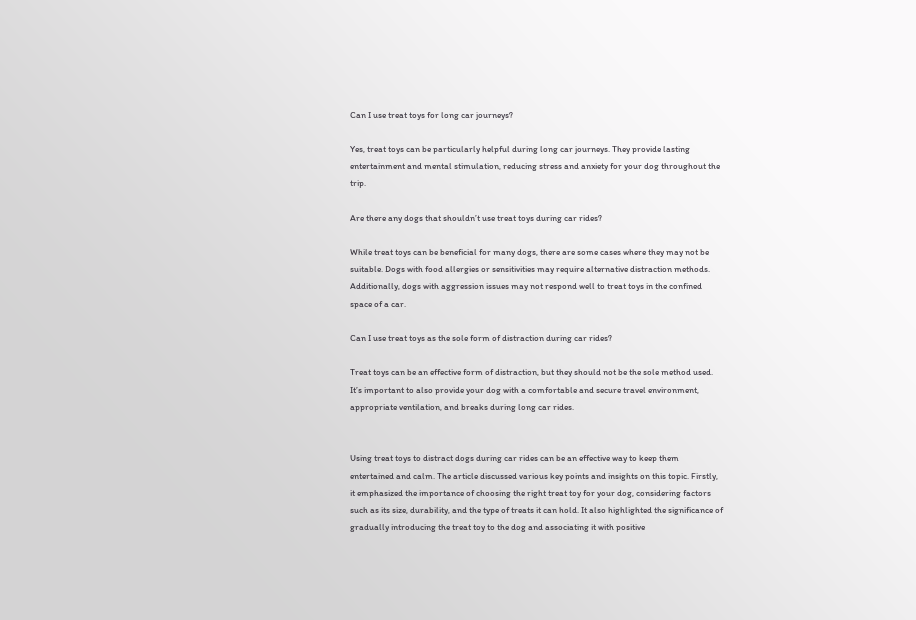Can I use treat toys for long car journeys?

Yes, treat toys can be particularly helpful during long car journeys. They provide lasting entertainment and mental stimulation, reducing stress and anxiety for your dog throughout the trip.

Are there any dogs that shouldn’t use treat toys during car rides?

While treat toys can be beneficial for many dogs, there are some cases where they may not be suitable. Dogs with food allergies or sensitivities may require alternative distraction methods. Additionally, dogs with aggression issues may not respond well to treat toys in the confined space of a car.

Can I use treat toys as the sole form of distraction during car rides?

Treat toys can be an effective form of distraction, but they should not be the sole method used. It’s important to also provide your dog with a comfortable and secure travel environment, appropriate ventilation, and breaks during long car rides.


Using treat toys to distract dogs during car rides can be an effective way to keep them entertained and calm. The article discussed various key points and insights on this topic. Firstly, it emphasized the importance of choosing the right treat toy for your dog, considering factors such as its size, durability, and the type of treats it can hold. It also highlighted the significance of gradually introducing the treat toy to the dog and associating it with positive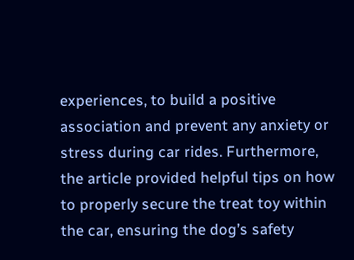experiences, to build a positive association and prevent any anxiety or stress during car rides. Furthermore, the article provided helpful tips on how to properly secure the treat toy within the car, ensuring the dog’s safety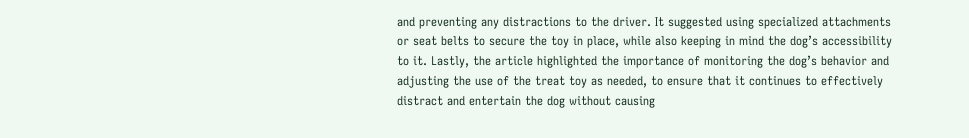and preventing any distractions to the driver. It suggested using specialized attachments or seat belts to secure the toy in place, while also keeping in mind the dog’s accessibility to it. Lastly, the article highlighted the importance of monitoring the dog’s behavior and adjusting the use of the treat toy as needed, to ensure that it continues to effectively distract and entertain the dog without causing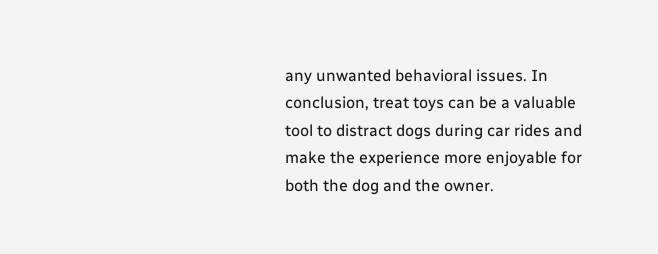any unwanted behavioral issues. In conclusion, treat toys can be a valuable tool to distract dogs during car rides and make the experience more enjoyable for both the dog and the owner.